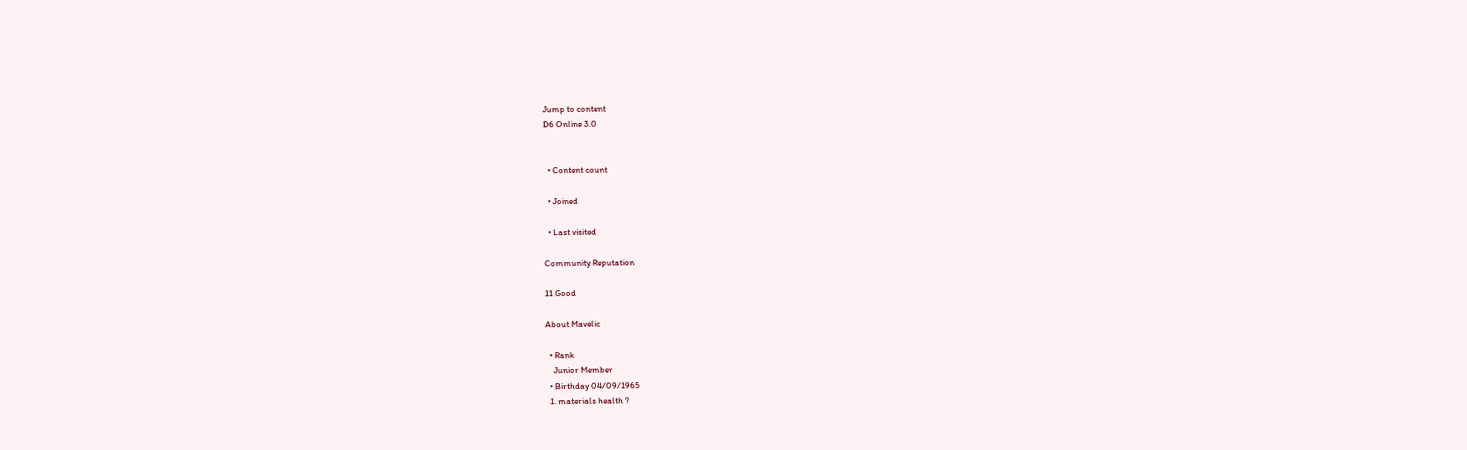Jump to content
D6 Online 3.0


  • Content count

  • Joined

  • Last visited

Community Reputation

11 Good

About Mavelic

  • Rank
    Junior Member
  • Birthday 04/09/1965
  1. materials health ?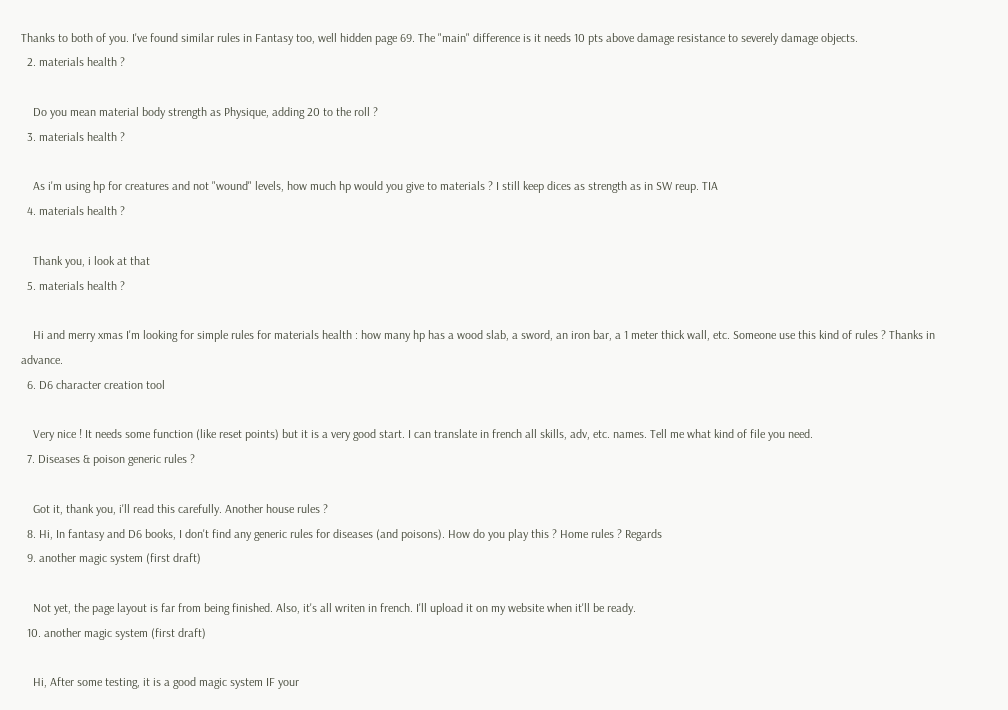Thanks to both of you. I've found similar rules in Fantasy too, well hidden page 69. The "main" difference is it needs 10 pts above damage resistance to severely damage objects.
  2. materials health ?

    Do you mean material body strength as Physique, adding 20 to the roll ?
  3. materials health ?

    As i'm using hp for creatures and not "wound" levels, how much hp would you give to materials ? I still keep dices as strength as in SW reup. TIA
  4. materials health ?

    Thank you, i look at that
  5. materials health ?

    Hi and merry xmas I'm looking for simple rules for materials health : how many hp has a wood slab, a sword, an iron bar, a 1 meter thick wall, etc. Someone use this kind of rules ? Thanks in advance.
  6. D6 character creation tool

    Very nice ! It needs some function (like reset points) but it is a very good start. I can translate in french all skills, adv, etc. names. Tell me what kind of file you need.
  7. Diseases & poison generic rules ?

    Got it, thank you, i'll read this carefully. Another house rules ?
  8. Hi, In fantasy and D6 books, I don't find any generic rules for diseases (and poisons). How do you play this ? Home rules ? Regards
  9. another magic system (first draft)

    Not yet, the page layout is far from being finished. Also, it's all writen in french. I'll upload it on my website when it'll be ready.
  10. another magic system (first draft)

    Hi, After some testing, it is a good magic system IF your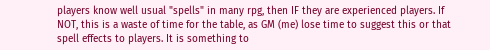players know well usual "spells" in many rpg, then IF they are experienced players. If NOT, this is a waste of time for the table, as GM (me) lose time to suggest this or that spell effects to players. It is something to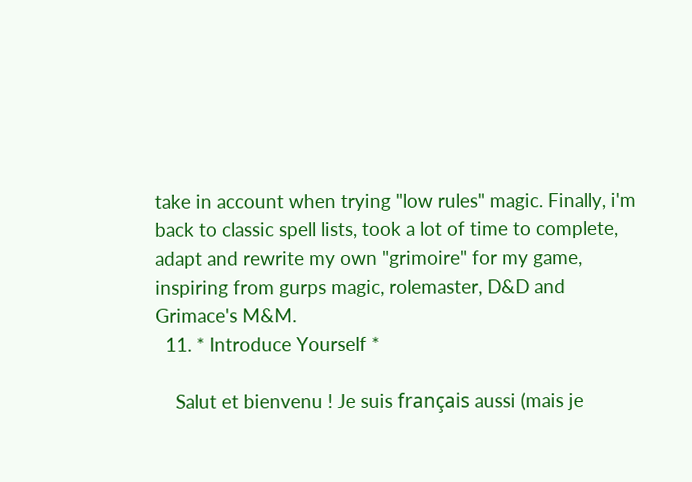take in account when trying "low rules" magic. Finally, i'm back to classic spell lists, took a lot of time to complete, adapt and rewrite my own "grimoire" for my game, inspiring from gurps magic, rolemaster, D&D and Grimace's M&M.
  11. * Introduce Yourself *

    Salut et bienvenu ! Je suis français aussi (mais je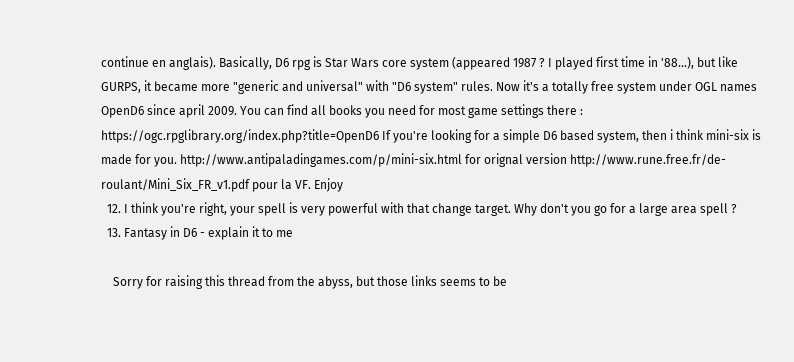continue en anglais). Basically, D6 rpg is Star Wars core system (appeared 1987 ? I played first time in '88...), but like GURPS, it became more "generic and universal" with "D6 system" rules. Now it's a totally free system under OGL names OpenD6 since april 2009. You can find all books you need for most game settings there : https://ogc.rpglibrary.org/index.php?title=OpenD6 If you're looking for a simple D6 based system, then i think mini-six is made for you. http://www.antipaladingames.com/p/mini-six.html for orignal version http://www.rune.free.fr/de-roulant/Mini_Six_FR_v1.pdf pour la VF. Enjoy
  12. I think you're right, your spell is very powerful with that change target. Why don't you go for a large area spell ?
  13. Fantasy in D6 - explain it to me

    Sorry for raising this thread from the abyss, but those links seems to be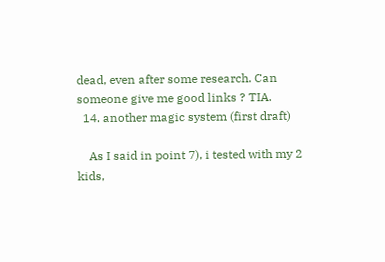dead, even after some research. Can someone give me good links ? TIA.
  14. another magic system (first draft)

    As I said in point 7), i tested with my 2 kids,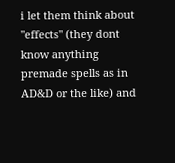i let them think about "effects" (they dont know anything premade spells as in AD&D or the like) and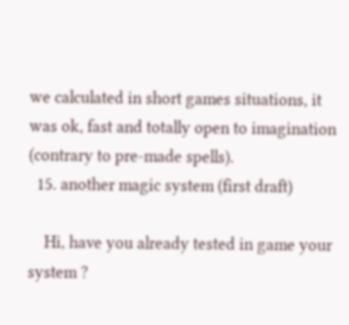we calculated in short games situations, it was ok, fast and totally open to imagination (contrary to pre-made spells).
  15. another magic system (first draft)

    Hi, have you already tested in game your system ?